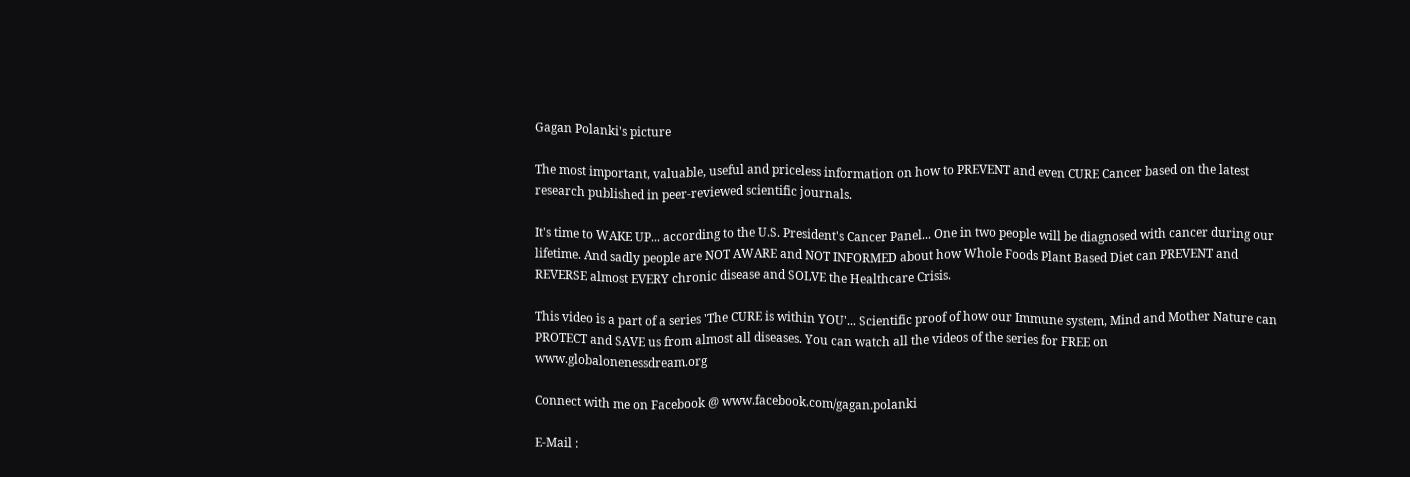Gagan Polanki's picture

The most important, valuable, useful and priceless information on how to PREVENT and even CURE Cancer based on the latest research published in peer-reviewed scientific journals.

It's time to WAKE UP... according to the U.S. President's Cancer Panel... One in two people will be diagnosed with cancer during our lifetime. And sadly people are NOT AWARE and NOT INFORMED about how Whole Foods Plant Based Diet can PREVENT and REVERSE almost EVERY chronic disease and SOLVE the Healthcare Crisis.

This video is a part of a series 'The CURE is within YOU'... Scientific proof of how our Immune system, Mind and Mother Nature can PROTECT and SAVE us from almost all diseases. You can watch all the videos of the series for FREE on www.globalonenessdream.org

Connect with me on Facebook @ www.facebook.com/gagan.polanki

E-Mail :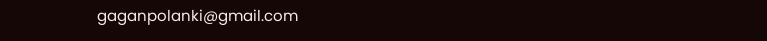gaganpolanki@gmail.com